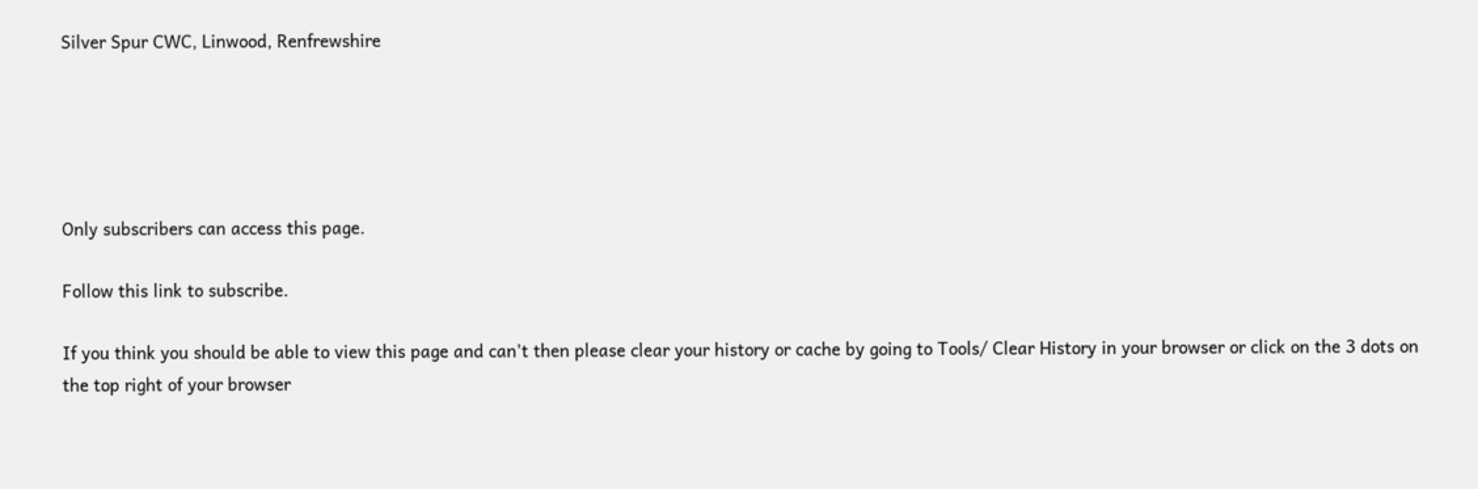Silver Spur CWC, Linwood, Renfrewshire





Only subscribers can access this page.

Follow this link to subscribe.

If you think you should be able to view this page and can’t then please clear your history or cache by going to Tools/ Clear History in your browser or click on the 3 dots on the top right of your browser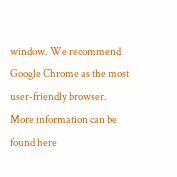window. We recommend Google Chrome as the most user-friendly browser.
More information can be found here